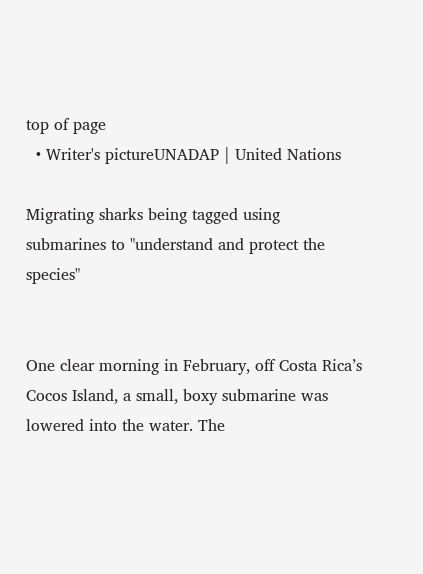top of page
  • Writer's pictureUNADAP | United Nations

Migrating sharks being tagged using submarines to "understand and protect the species"


One clear morning in February, off Costa Rica’s Cocos Island, a small, boxy submarine was lowered into the water. The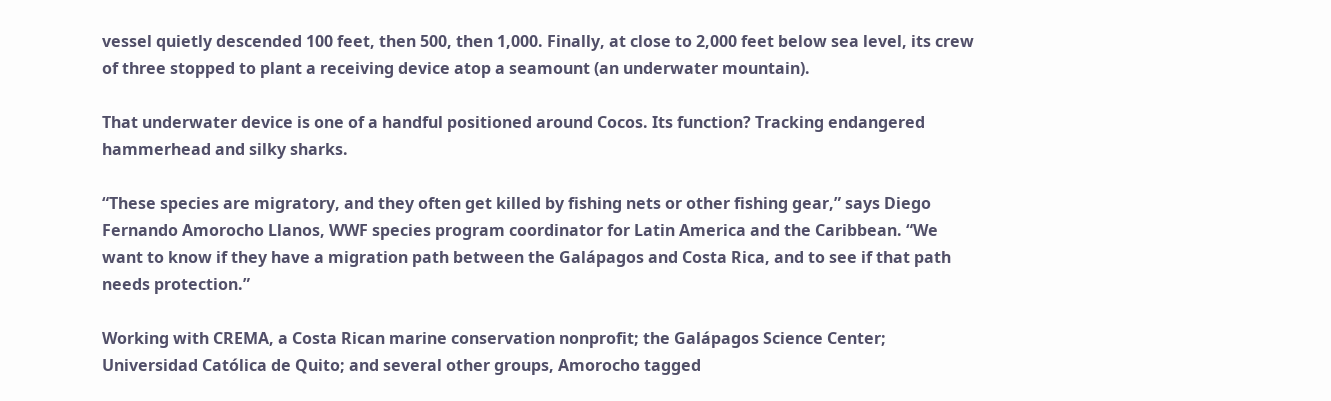vessel quietly descended 100 feet, then 500, then 1,000. Finally, at close to 2,000 feet below sea level, its crew of three stopped to plant a receiving device atop a seamount (an underwater mountain).

That underwater device is one of a handful positioned around Cocos. Its function? Tracking endangered hammerhead and silky sharks.

“These species are migratory, and they often get killed by fishing nets or other fishing gear,” says Diego Fernando Amorocho Llanos, WWF species program coordinator for Latin America and the Caribbean. “We want to know if they have a migration path between the Galápagos and Costa Rica, and to see if that path needs protection.”

Working with CREMA, a Costa Rican marine conservation nonprofit; the Galápagos Science Center; Universidad Católica de Quito; and several other groups, Amorocho tagged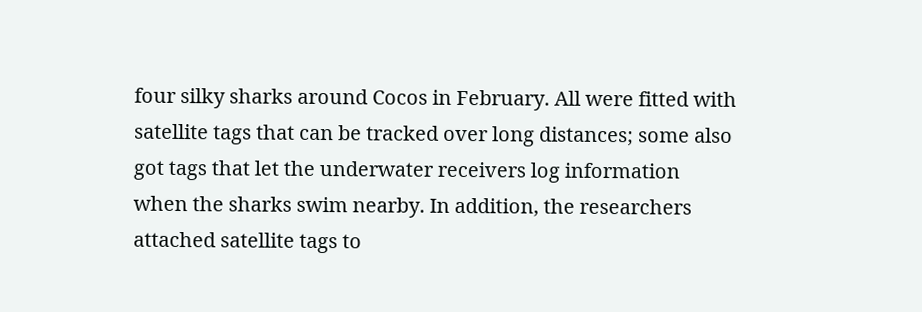four silky sharks around Cocos in February. All were fitted with satellite tags that can be tracked over long distances; some also got tags that let the underwater receivers log information when the sharks swim nearby. In addition, the researchers attached satellite tags to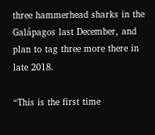three hammerhead sharks in the Galápagos last December, and plan to tag three more there in late 2018.

“This is the first time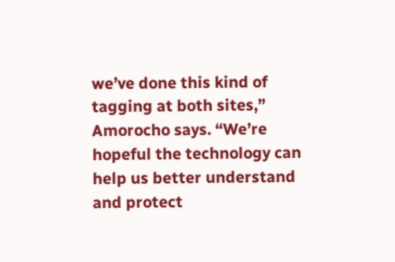we’ve done this kind of tagging at both sites,” Amorocho says. “We’re hopeful the technology can help us better understand and protect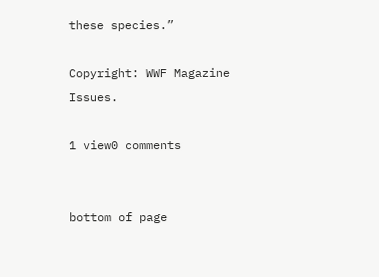these species.”

Copyright: WWF Magazine Issues.

1 view0 comments


bottom of page